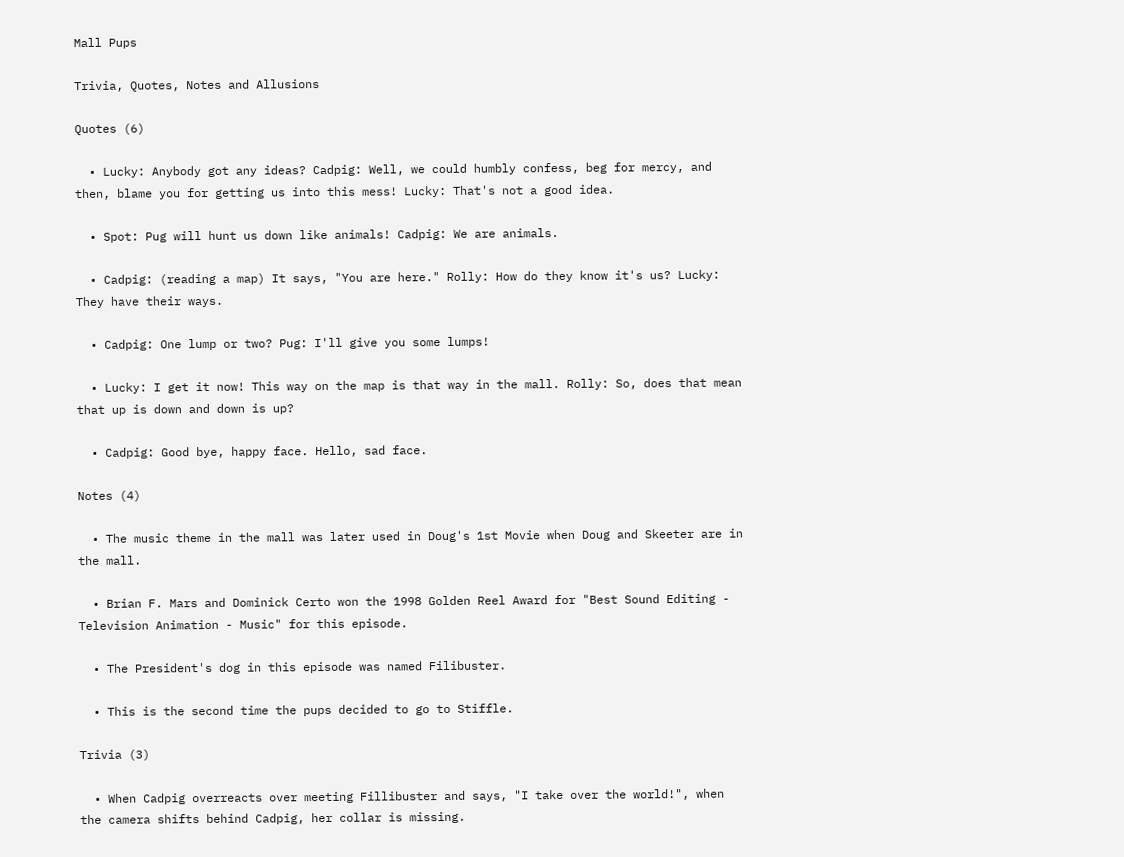Mall Pups

Trivia, Quotes, Notes and Allusions

Quotes (6)

  • Lucky: Anybody got any ideas? Cadpig: Well, we could humbly confess, beg for mercy, and then, blame you for getting us into this mess! Lucky: That's not a good idea.

  • Spot: Pug will hunt us down like animals! Cadpig: We are animals.

  • Cadpig: (reading a map) It says, "You are here." Rolly: How do they know it's us? Lucky: They have their ways.

  • Cadpig: One lump or two? Pug: I'll give you some lumps!

  • Lucky: I get it now! This way on the map is that way in the mall. Rolly: So, does that mean that up is down and down is up?

  • Cadpig: Good bye, happy face. Hello, sad face.

Notes (4)

  • The music theme in the mall was later used in Doug's 1st Movie when Doug and Skeeter are in the mall.

  • Brian F. Mars and Dominick Certo won the 1998 Golden Reel Award for "Best Sound Editing - Television Animation - Music" for this episode.

  • The President's dog in this episode was named Filibuster.

  • This is the second time the pups decided to go to Stiffle.

Trivia (3)

  • When Cadpig overreacts over meeting Fillibuster and says, "I take over the world!", when the camera shifts behind Cadpig, her collar is missing.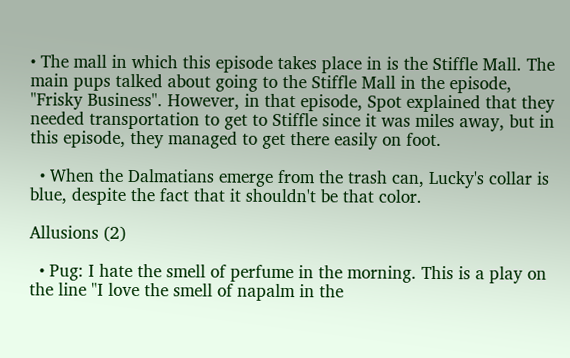• The mall in which this episode takes place in is the Stiffle Mall. The main pups talked about going to the Stiffle Mall in the episode, "Frisky Business". However, in that episode, Spot explained that they needed transportation to get to Stiffle since it was miles away, but in this episode, they managed to get there easily on foot.

  • When the Dalmatians emerge from the trash can, Lucky's collar is blue, despite the fact that it shouldn't be that color.

Allusions (2)

  • Pug: I hate the smell of perfume in the morning. This is a play on the line "I love the smell of napalm in the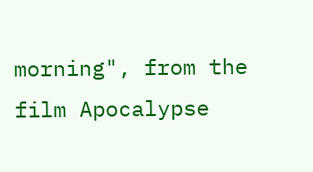morning", from the film Apocalypse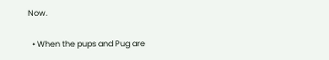Now.

  • When the pups and Pug are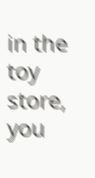in the toy store, you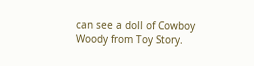can see a doll of Cowboy Woody from Toy Story.